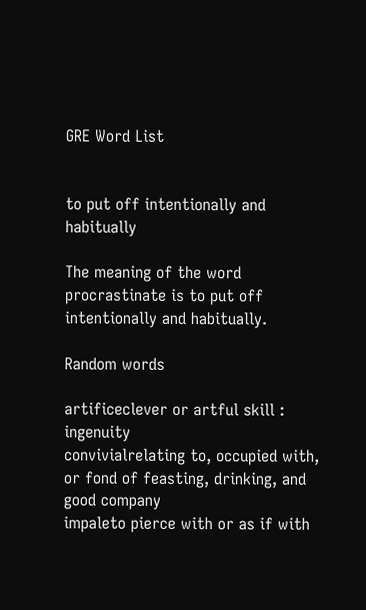GRE Word List


to put off intentionally and habitually

The meaning of the word procrastinate is to put off intentionally and habitually.

Random words

artificeclever or artful skill : ingenuity
convivialrelating to, occupied with, or fond of feasting, drinking, and good company
impaleto pierce with or as if with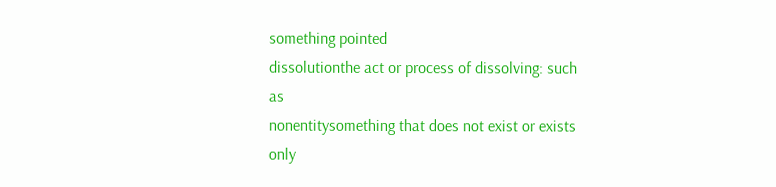something pointed
dissolutionthe act or process of dissolving: such as
nonentitysomething that does not exist or exists only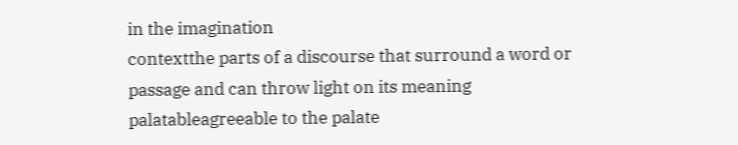in the imagination
contextthe parts of a discourse that surround a word or passage and can throw light on its meaning
palatableagreeable to the palate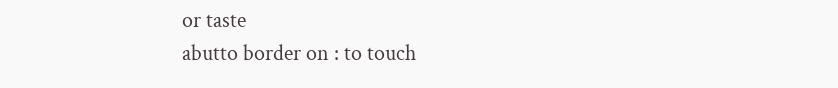or taste
abutto border on : to touch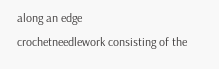along an edge
crochetneedlework consisting of the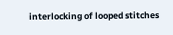interlocking of looped stitches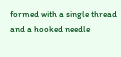formed with a single thread and a hooked needle